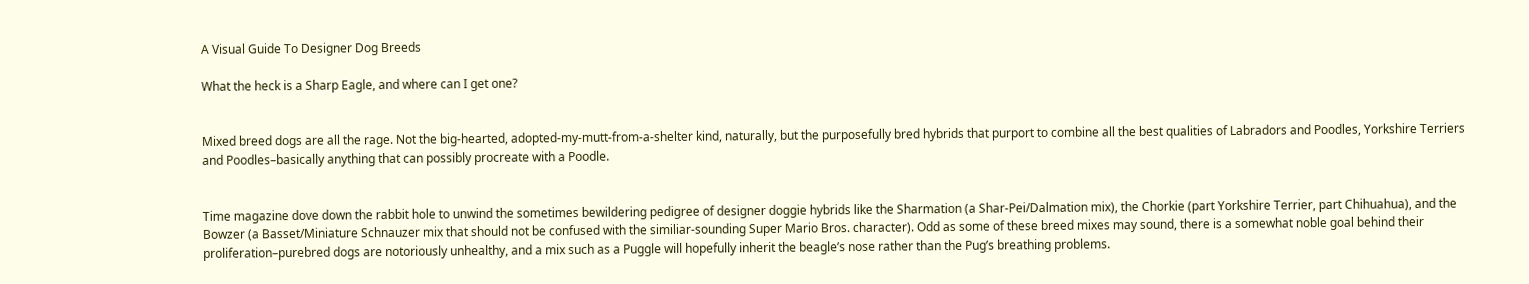A Visual Guide To Designer Dog Breeds

What the heck is a Sharp Eagle, and where can I get one?


Mixed breed dogs are all the rage. Not the big-hearted, adopted-my-mutt-from-a-shelter kind, naturally, but the purposefully bred hybrids that purport to combine all the best qualities of Labradors and Poodles, Yorkshire Terriers and Poodles–basically anything that can possibly procreate with a Poodle.


Time magazine dove down the rabbit hole to unwind the sometimes bewildering pedigree of designer doggie hybrids like the Sharmation (a Shar-Pei/Dalmation mix), the Chorkie (part Yorkshire Terrier, part Chihuahua), and the Bowzer (a Basset/Miniature Schnauzer mix that should not be confused with the similiar-sounding Super Mario Bros. character). Odd as some of these breed mixes may sound, there is a somewhat noble goal behind their proliferation–purebred dogs are notoriously unhealthy, and a mix such as a Puggle will hopefully inherit the beagle’s nose rather than the Pug’s breathing problems.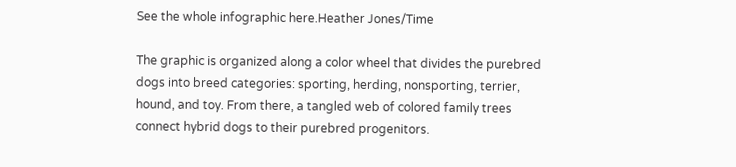See the whole infographic here.Heather Jones/Time

The graphic is organized along a color wheel that divides the purebred dogs into breed categories: sporting, herding, nonsporting, terrier, hound, and toy. From there, a tangled web of colored family trees connect hybrid dogs to their purebred progenitors.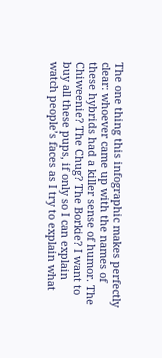The one thing this infographic makes perfectly clear: whoever came up with the names of these hybrids had a killer sense of humor. The Chiweenie? The Chug? The Borkie? I want to buy all these pups, if only so I can explain watch people’s faces as I try to explain what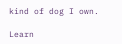kind of dog I own.

Learn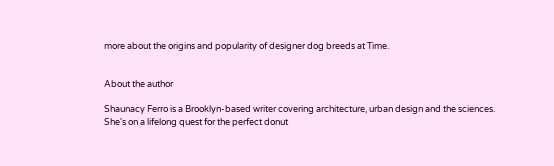more about the origins and popularity of designer dog breeds at Time.


About the author

Shaunacy Ferro is a Brooklyn-based writer covering architecture, urban design and the sciences. She's on a lifelong quest for the perfect donut